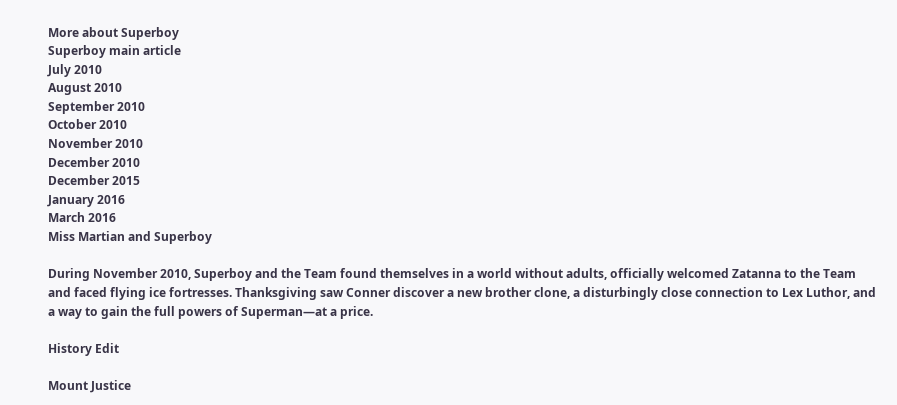More about Superboy
Superboy main article
July 2010
August 2010
September 2010
October 2010
November 2010
December 2010
December 2015
January 2016
March 2016
Miss Martian and Superboy

During November 2010, Superboy and the Team found themselves in a world without adults, officially welcomed Zatanna to the Team and faced flying ice fortresses. Thanksgiving saw Conner discover a new brother clone, a disturbingly close connection to Lex Luthor, and a way to gain the full powers of Superman—at a price.

History Edit

Mount Justice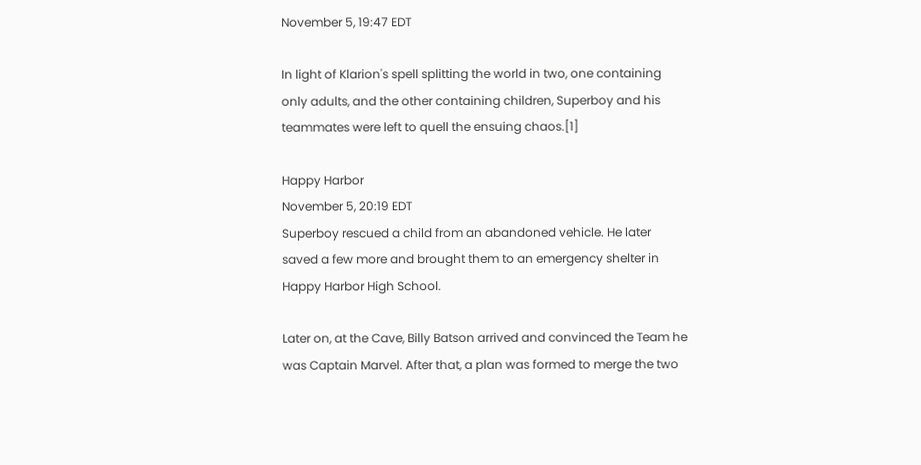November 5, 19:47 EDT

In light of Klarion's spell splitting the world in two, one containing only adults, and the other containing children, Superboy and his teammates were left to quell the ensuing chaos.[1]

Happy Harbor
November 5, 20:19 EDT
Superboy rescued a child from an abandoned vehicle. He later saved a few more and brought them to an emergency shelter in Happy Harbor High School.

Later on, at the Cave, Billy Batson arrived and convinced the Team he was Captain Marvel. After that, a plan was formed to merge the two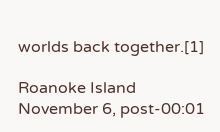worlds back together.[1]

Roanoke Island
November 6, post-00:01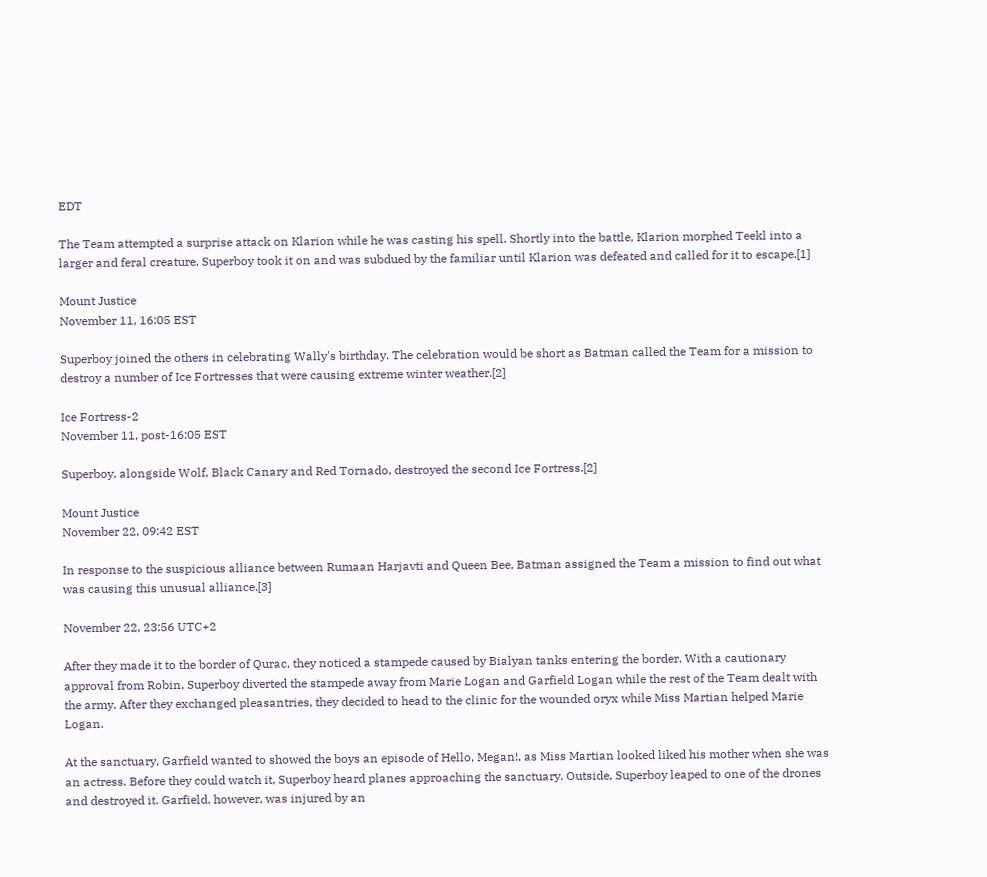EDT

The Team attempted a surprise attack on Klarion while he was casting his spell. Shortly into the battle, Klarion morphed Teekl into a larger and feral creature. Superboy took it on and was subdued by the familiar until Klarion was defeated and called for it to escape.[1]

Mount Justice
November 11, 16:05 EST

Superboy joined the others in celebrating Wally's birthday. The celebration would be short as Batman called the Team for a mission to destroy a number of Ice Fortresses that were causing extreme winter weather.[2]

Ice Fortress-2
November 11, post-16:05 EST

Superboy, alongside Wolf, Black Canary and Red Tornado, destroyed the second Ice Fortress.[2]

Mount Justice
November 22, 09:42 EST

In response to the suspicious alliance between Rumaan Harjavti and Queen Bee, Batman assigned the Team a mission to find out what was causing this unusual alliance.[3]

November 22, 23:56 UTC+2

After they made it to the border of Qurac, they noticed a stampede caused by Bialyan tanks entering the border. With a cautionary approval from Robin, Superboy diverted the stampede away from Marie Logan and Garfield Logan while the rest of the Team dealt with the army. After they exchanged pleasantries, they decided to head to the clinic for the wounded oryx while Miss Martian helped Marie Logan.

At the sanctuary, Garfield wanted to showed the boys an episode of Hello, Megan!, as Miss Martian looked liked his mother when she was an actress. Before they could watch it, Superboy heard planes approaching the sanctuary. Outside, Superboy leaped to one of the drones and destroyed it. Garfield, however, was injured by an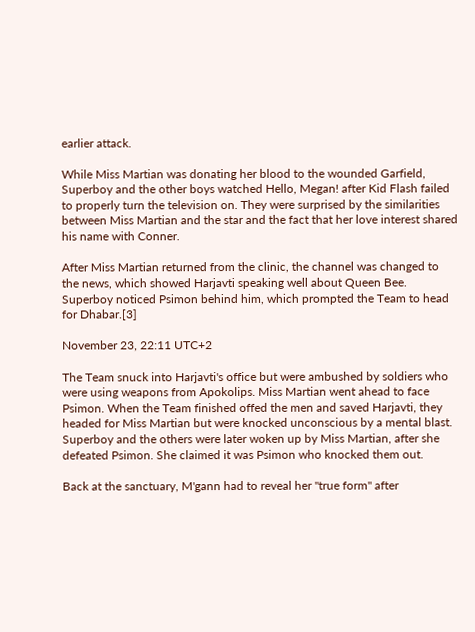earlier attack.

While Miss Martian was donating her blood to the wounded Garfield, Superboy and the other boys watched Hello, Megan! after Kid Flash failed to properly turn the television on. They were surprised by the similarities between Miss Martian and the star and the fact that her love interest shared his name with Conner.

After Miss Martian returned from the clinic, the channel was changed to the news, which showed Harjavti speaking well about Queen Bee. Superboy noticed Psimon behind him, which prompted the Team to head for Dhabar.[3]

November 23, 22:11 UTC+2

The Team snuck into Harjavti's office but were ambushed by soldiers who were using weapons from Apokolips. Miss Martian went ahead to face Psimon. When the Team finished offed the men and saved Harjavti, they headed for Miss Martian but were knocked unconscious by a mental blast. Superboy and the others were later woken up by Miss Martian, after she defeated Psimon. She claimed it was Psimon who knocked them out.

Back at the sanctuary, M'gann had to reveal her "true form" after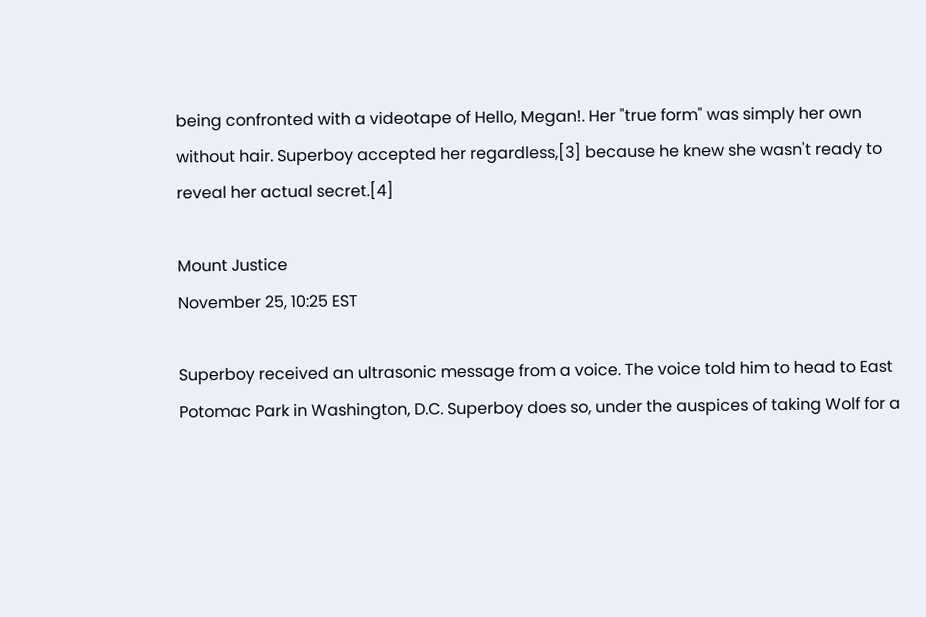being confronted with a videotape of Hello, Megan!. Her "true form" was simply her own without hair. Superboy accepted her regardless,[3] because he knew she wasn't ready to reveal her actual secret.[4]

Mount Justice
November 25, 10:25 EST

Superboy received an ultrasonic message from a voice. The voice told him to head to East Potomac Park in Washington, D.C. Superboy does so, under the auspices of taking Wolf for a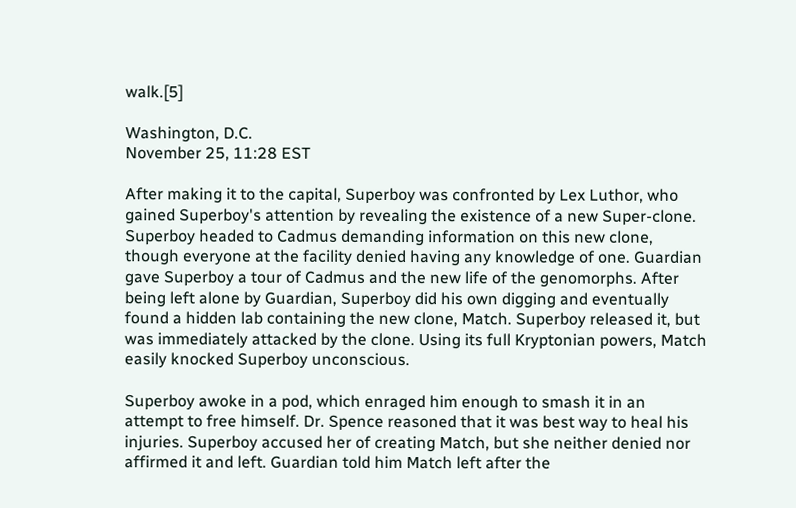walk.[5]

Washington, D.C.
November 25, 11:28 EST

After making it to the capital, Superboy was confronted by Lex Luthor, who gained Superboy's attention by revealing the existence of a new Super-clone. Superboy headed to Cadmus demanding information on this new clone, though everyone at the facility denied having any knowledge of one. Guardian gave Superboy a tour of Cadmus and the new life of the genomorphs. After being left alone by Guardian, Superboy did his own digging and eventually found a hidden lab containing the new clone, Match. Superboy released it, but was immediately attacked by the clone. Using its full Kryptonian powers, Match easily knocked Superboy unconscious.

Superboy awoke in a pod, which enraged him enough to smash it in an attempt to free himself. Dr. Spence reasoned that it was best way to heal his injuries. Superboy accused her of creating Match, but she neither denied nor affirmed it and left. Guardian told him Match left after the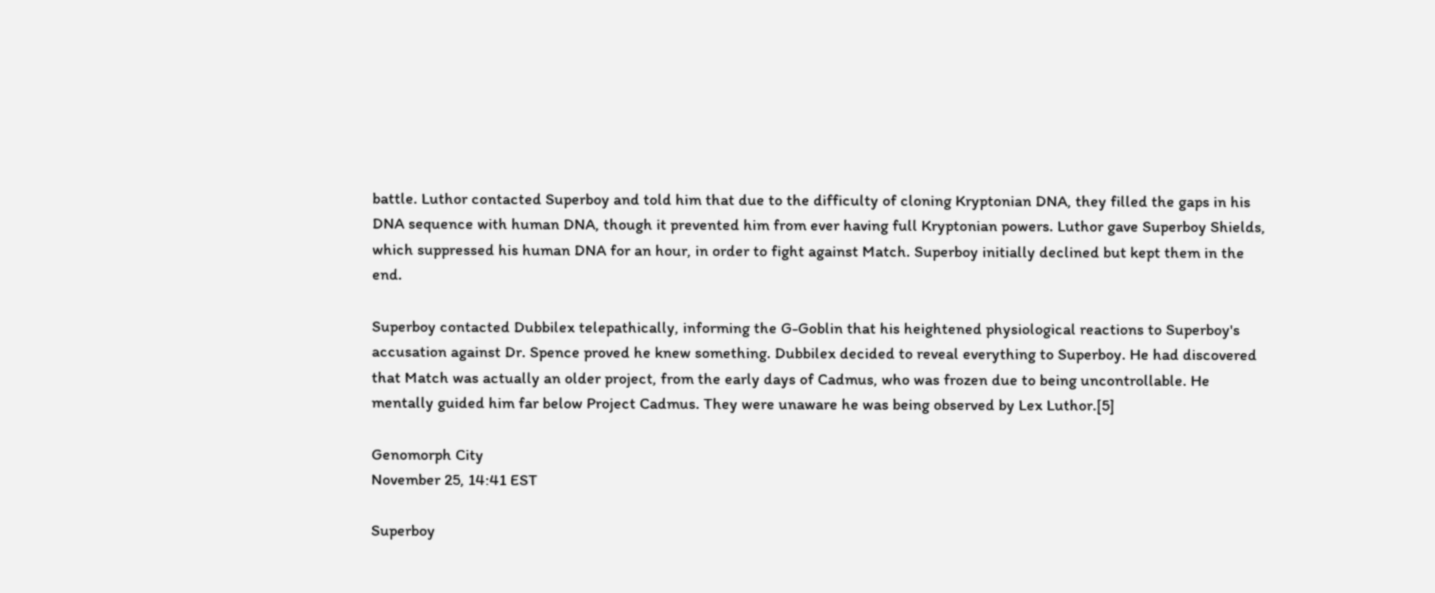battle. Luthor contacted Superboy and told him that due to the difficulty of cloning Kryptonian DNA, they filled the gaps in his DNA sequence with human DNA, though it prevented him from ever having full Kryptonian powers. Luthor gave Superboy Shields, which suppressed his human DNA for an hour, in order to fight against Match. Superboy initially declined but kept them in the end.

Superboy contacted Dubbilex telepathically, informing the G-Goblin that his heightened physiological reactions to Superboy's accusation against Dr. Spence proved he knew something. Dubbilex decided to reveal everything to Superboy. He had discovered that Match was actually an older project, from the early days of Cadmus, who was frozen due to being uncontrollable. He mentally guided him far below Project Cadmus. They were unaware he was being observed by Lex Luthor.[5]

Genomorph City
November 25, 14:41 EST

Superboy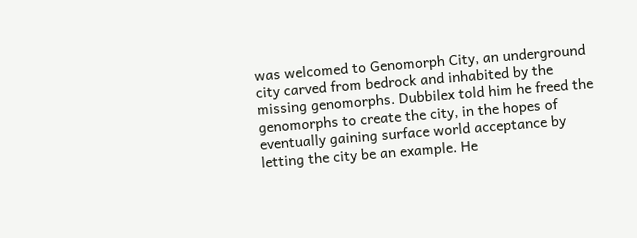was welcomed to Genomorph City, an underground city carved from bedrock and inhabited by the missing genomorphs. Dubbilex told him he freed the genomorphs to create the city, in the hopes of eventually gaining surface world acceptance by letting the city be an example. He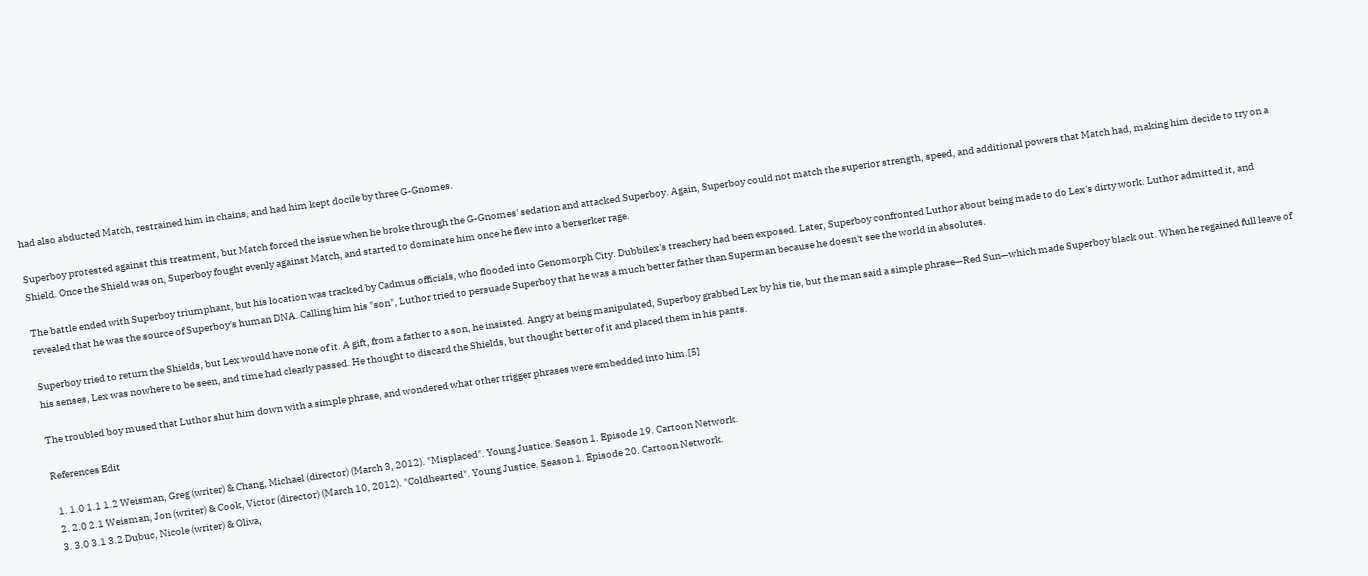had also abducted Match, restrained him in chains, and had him kept docile by three G-Gnomes.

Superboy protested against this treatment, but Match forced the issue when he broke through the G-Gnomes' sedation and attacked Superboy. Again, Superboy could not match the superior strength, speed, and additional powers that Match had, making him decide to try on a Shield. Once the Shield was on, Superboy fought evenly against Match, and started to dominate him once he flew into a berserker rage.

The battle ended with Superboy triumphant, but his location was tracked by Cadmus officials, who flooded into Genomorph City. Dubbilex's treachery had been exposed. Later, Superboy confronted Luthor about being made to do Lex's dirty work. Luthor admitted it, and revealed that he was the source of Superboy's human DNA. Calling him his "son", Luthor tried to persuade Superboy that he was a much better father than Superman because he doesn't see the world in absolutes.

Superboy tried to return the Shields, but Lex would have none of it. A gift, from a father to a son, he insisted. Angry at being manipulated, Superboy grabbed Lex by his tie, but the man said a simple phrase—Red Sun—which made Superboy black out. When he regained full leave of his senses, Lex was nowhere to be seen, and time had clearly passed. He thought to discard the Shields, but thought better of it and placed them in his pants.

The troubled boy mused that Luthor shut him down with a simple phrase, and wondered what other trigger phrases were embedded into him.[5]

References Edit

  1. 1.0 1.1 1.2 Weisman, Greg (writer) & Chang, Michael (director) (March 3, 2012). "Misplaced". Young Justice. Season 1. Episode 19. Cartoon Network.
  2. 2.0 2.1 Weisman, Jon (writer) & Cook, Victor (director) (March 10, 2012). "Coldhearted". Young Justice. Season 1. Episode 20. Cartoon Network.
  3. 3.0 3.1 3.2 Dubuc, Nicole (writer) & Oliva,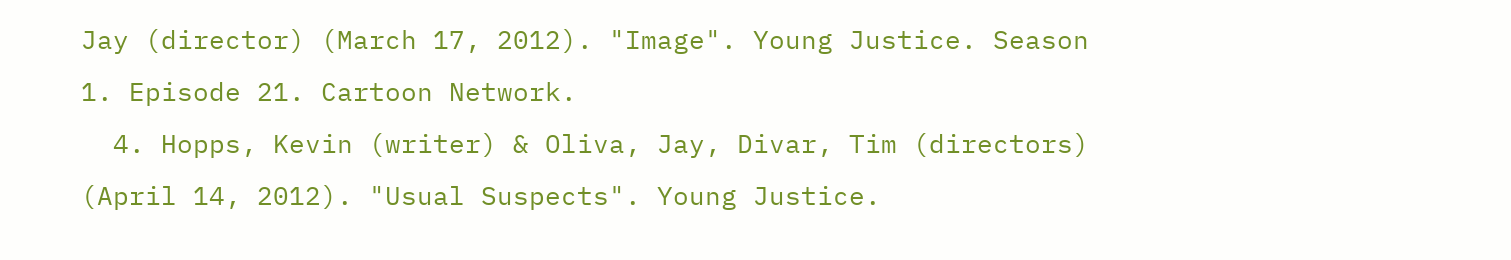Jay (director) (March 17, 2012). "Image". Young Justice. Season 1. Episode 21. Cartoon Network.
  4. Hopps, Kevin (writer) & Oliva, Jay, Divar, Tim (directors) (April 14, 2012). "Usual Suspects". Young Justice.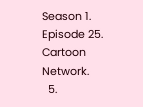Season 1. Episode 25. Cartoon Network.
  5.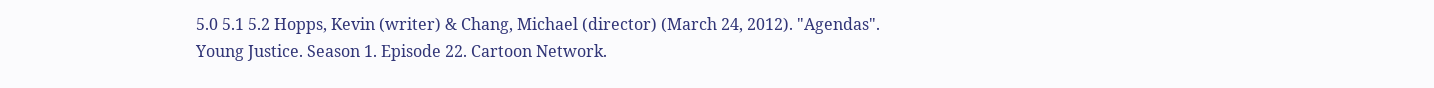5.0 5.1 5.2 Hopps, Kevin (writer) & Chang, Michael (director) (March 24, 2012). "Agendas". Young Justice. Season 1. Episode 22. Cartoon Network.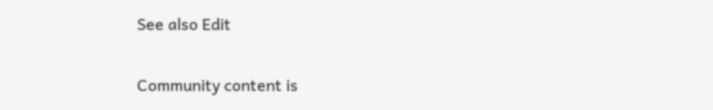See also Edit

Community content is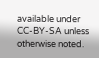available under CC-BY-SA unless otherwise noted.